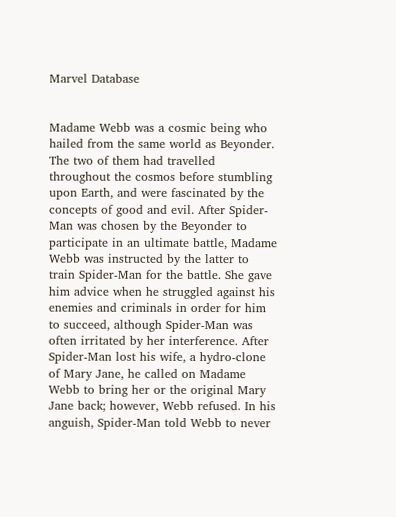Marvel Database


Madame Webb was a cosmic being who hailed from the same world as Beyonder. The two of them had travelled throughout the cosmos before stumbling upon Earth, and were fascinated by the concepts of good and evil. After Spider-Man was chosen by the Beyonder to participate in an ultimate battle, Madame Webb was instructed by the latter to train Spider-Man for the battle. She gave him advice when he struggled against his enemies and criminals in order for him to succeed, although Spider-Man was often irritated by her interference. After Spider-Man lost his wife, a hydro-clone of Mary Jane, he called on Madame Webb to bring her or the original Mary Jane back; however, Webb refused. In his anguish, Spider-Man told Webb to never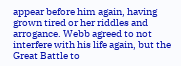appear before him again, having grown tired or her riddles and arrogance. Webb agreed to not interfere with his life again, but the Great Battle to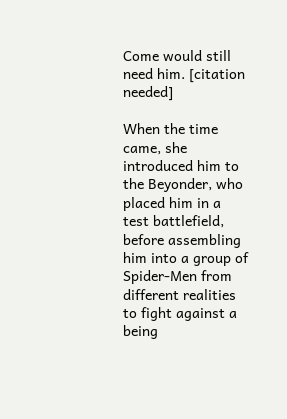Come would still need him. [citation needed]

When the time came, she introduced him to the Beyonder, who placed him in a test battlefield, before assembling him into a group of Spider-Men from different realities to fight against a being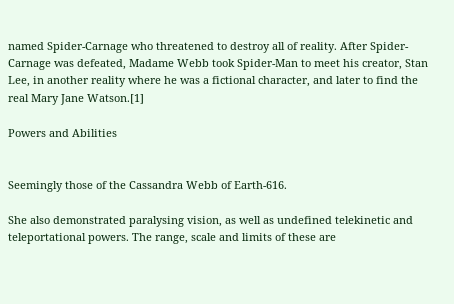named Spider-Carnage who threatened to destroy all of reality. After Spider-Carnage was defeated, Madame Webb took Spider-Man to meet his creator, Stan Lee, in another reality where he was a fictional character, and later to find the real Mary Jane Watson.[1]

Powers and Abilities


Seemingly those of the Cassandra Webb of Earth-616.

She also demonstrated paralysing vision, as well as undefined telekinetic and teleportational powers. The range, scale and limits of these are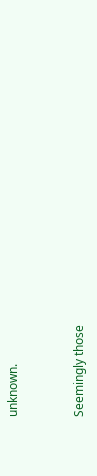unknown.


Seemingly those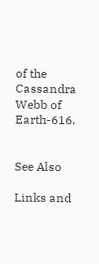of the Cassandra Webb of Earth-616.


See Also

Links and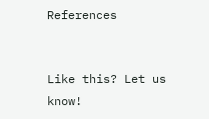References


Like this? Let us know!